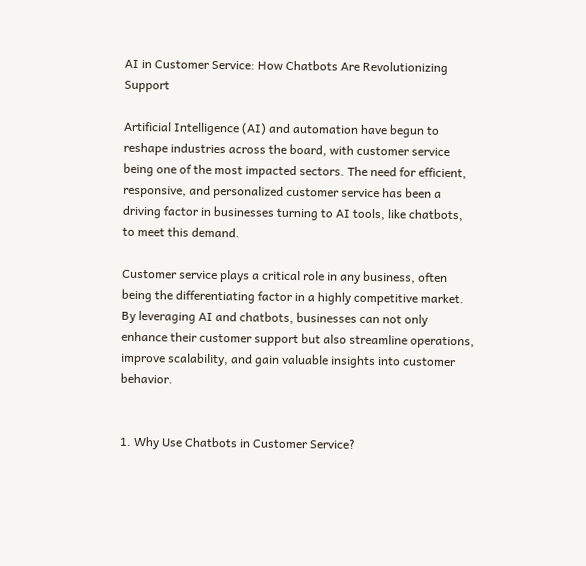AI in Customer Service: How Chatbots Are Revolutionizing Support

Artificial Intelligence (AI) and automation have begun to reshape industries across the board, with customer service being one of the most impacted sectors. The need for efficient, responsive, and personalized customer service has been a driving factor in businesses turning to AI tools, like chatbots, to meet this demand.

Customer service plays a critical role in any business, often being the differentiating factor in a highly competitive market. By leveraging AI and chatbots, businesses can not only enhance their customer support but also streamline operations, improve scalability, and gain valuable insights into customer behavior.


1. Why Use Chatbots in Customer Service?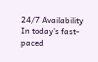24/7 Availability
In today’s fast-paced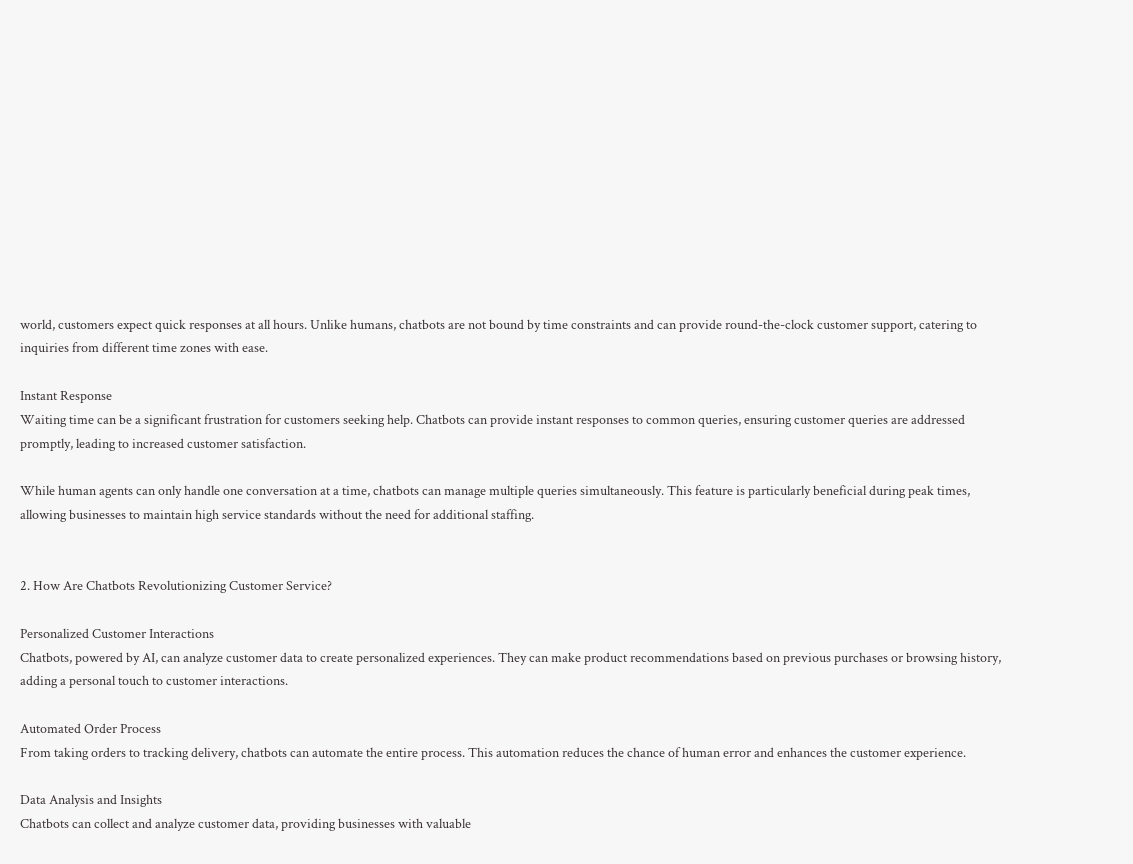world, customers expect quick responses at all hours. Unlike humans, chatbots are not bound by time constraints and can provide round-the-clock customer support, catering to inquiries from different time zones with ease.

Instant Response
Waiting time can be a significant frustration for customers seeking help. Chatbots can provide instant responses to common queries, ensuring customer queries are addressed promptly, leading to increased customer satisfaction.

While human agents can only handle one conversation at a time, chatbots can manage multiple queries simultaneously. This feature is particularly beneficial during peak times, allowing businesses to maintain high service standards without the need for additional staffing.


2. How Are Chatbots Revolutionizing Customer Service?

Personalized Customer Interactions
Chatbots, powered by AI, can analyze customer data to create personalized experiences. They can make product recommendations based on previous purchases or browsing history, adding a personal touch to customer interactions.

Automated Order Process
From taking orders to tracking delivery, chatbots can automate the entire process. This automation reduces the chance of human error and enhances the customer experience.

Data Analysis and Insights
Chatbots can collect and analyze customer data, providing businesses with valuable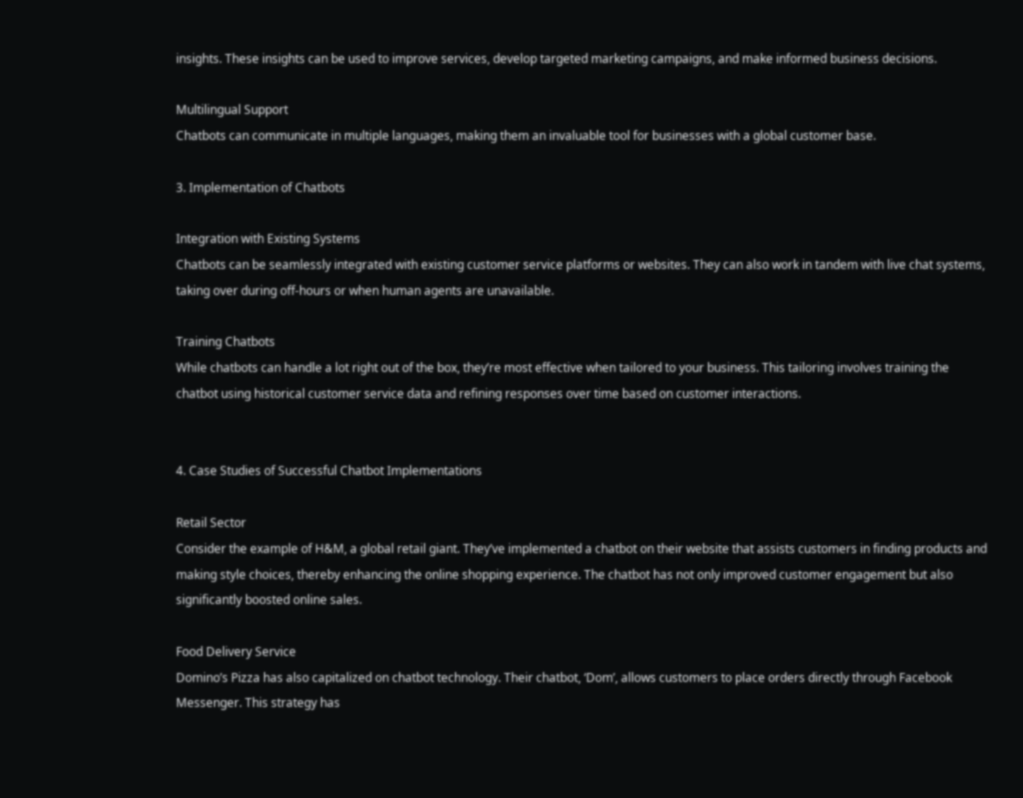insights. These insights can be used to improve services, develop targeted marketing campaigns, and make informed business decisions.

Multilingual Support
Chatbots can communicate in multiple languages, making them an invaluable tool for businesses with a global customer base.

3. Implementation of Chatbots

Integration with Existing Systems
Chatbots can be seamlessly integrated with existing customer service platforms or websites. They can also work in tandem with live chat systems, taking over during off-hours or when human agents are unavailable.

Training Chatbots
While chatbots can handle a lot right out of the box, they’re most effective when tailored to your business. This tailoring involves training the chatbot using historical customer service data and refining responses over time based on customer interactions.


4. Case Studies of Successful Chatbot Implementations

Retail Sector
Consider the example of H&M, a global retail giant. They’ve implemented a chatbot on their website that assists customers in finding products and making style choices, thereby enhancing the online shopping experience. The chatbot has not only improved customer engagement but also significantly boosted online sales.

Food Delivery Service
Domino’s Pizza has also capitalized on chatbot technology. Their chatbot, ‘Dom’, allows customers to place orders directly through Facebook Messenger. This strategy has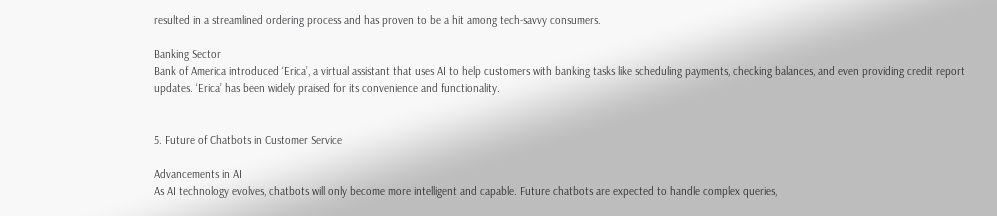resulted in a streamlined ordering process and has proven to be a hit among tech-savvy consumers.

Banking Sector
Bank of America introduced ‘Erica’, a virtual assistant that uses AI to help customers with banking tasks like scheduling payments, checking balances, and even providing credit report updates. ‘Erica’ has been widely praised for its convenience and functionality.


5. Future of Chatbots in Customer Service

Advancements in AI
As AI technology evolves, chatbots will only become more intelligent and capable. Future chatbots are expected to handle complex queries,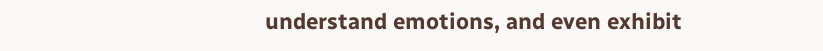understand emotions, and even exhibit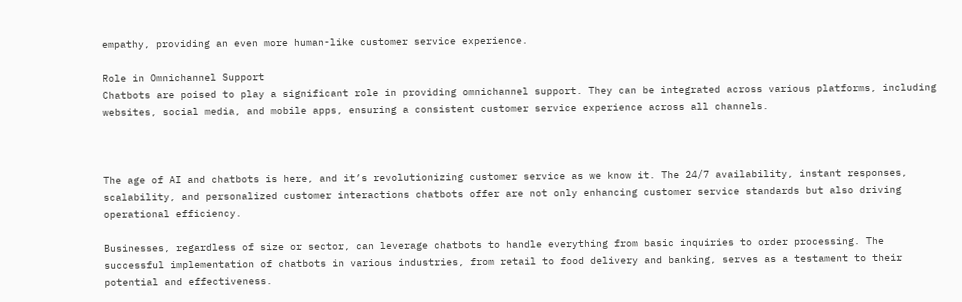empathy, providing an even more human-like customer service experience.

Role in Omnichannel Support
Chatbots are poised to play a significant role in providing omnichannel support. They can be integrated across various platforms, including websites, social media, and mobile apps, ensuring a consistent customer service experience across all channels.



The age of AI and chatbots is here, and it’s revolutionizing customer service as we know it. The 24/7 availability, instant responses, scalability, and personalized customer interactions chatbots offer are not only enhancing customer service standards but also driving operational efficiency.

Businesses, regardless of size or sector, can leverage chatbots to handle everything from basic inquiries to order processing. The successful implementation of chatbots in various industries, from retail to food delivery and banking, serves as a testament to their potential and effectiveness.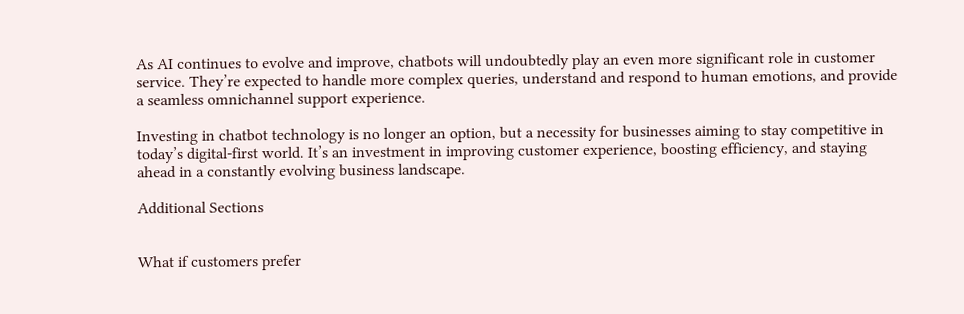As AI continues to evolve and improve, chatbots will undoubtedly play an even more significant role in customer service. They’re expected to handle more complex queries, understand and respond to human emotions, and provide a seamless omnichannel support experience.

Investing in chatbot technology is no longer an option, but a necessity for businesses aiming to stay competitive in today’s digital-first world. It’s an investment in improving customer experience, boosting efficiency, and staying ahead in a constantly evolving business landscape.

Additional Sections


What if customers prefer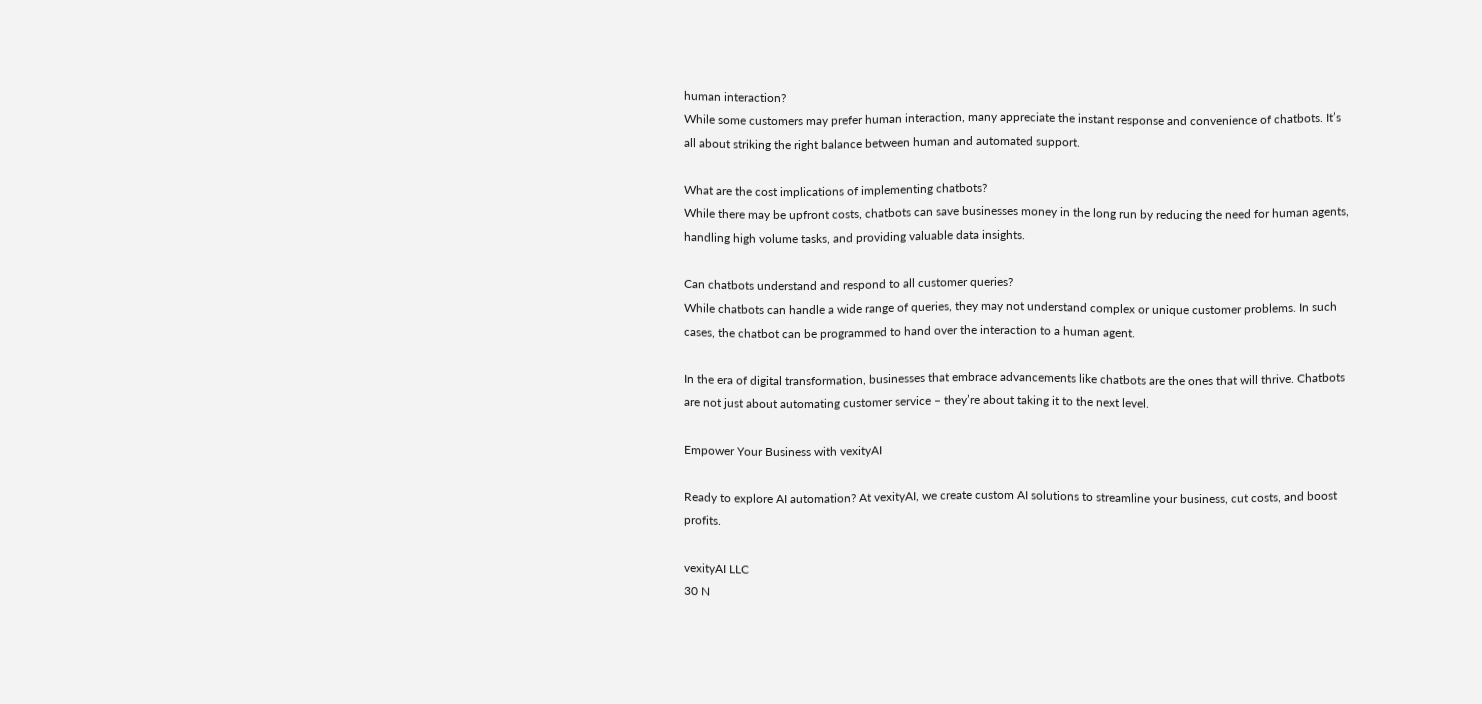human interaction?
While some customers may prefer human interaction, many appreciate the instant response and convenience of chatbots. It’s all about striking the right balance between human and automated support.

What are the cost implications of implementing chatbots?
While there may be upfront costs, chatbots can save businesses money in the long run by reducing the need for human agents, handling high volume tasks, and providing valuable data insights.

Can chatbots understand and respond to all customer queries?
While chatbots can handle a wide range of queries, they may not understand complex or unique customer problems. In such cases, the chatbot can be programmed to hand over the interaction to a human agent.

In the era of digital transformation, businesses that embrace advancements like chatbots are the ones that will thrive. Chatbots are not just about automating customer service – they’re about taking it to the next level.

Empower Your Business with vexityAI

Ready to explore AI automation? At vexityAI, we create custom AI solutions to streamline your business, cut costs, and boost profits.

vexityAI LLC
30 N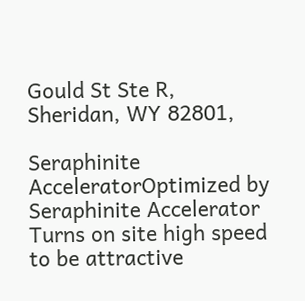Gould St Ste R,
Sheridan, WY 82801,

Seraphinite AcceleratorOptimized by Seraphinite Accelerator
Turns on site high speed to be attractive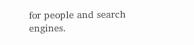for people and search engines.